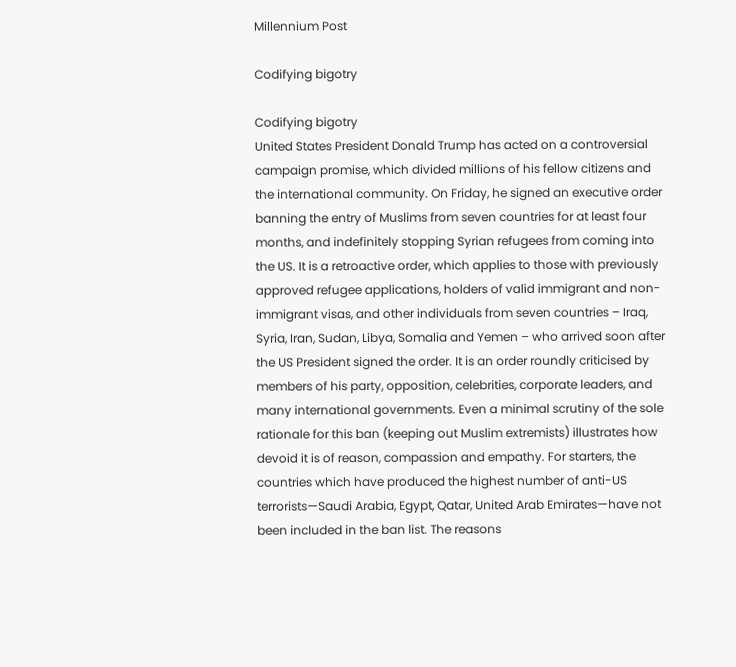Millennium Post

Codifying bigotry

Codifying bigotry
United States President Donald Trump has acted on a controversial campaign promise, which divided millions of his fellow citizens and the international community. On Friday, he signed an executive order banning the entry of Muslims from seven countries for at least four months, and indefinitely stopping Syrian refugees from coming into the US. It is a retroactive order, which applies to those with previously approved refugee applications, holders of valid immigrant and non-immigrant visas, and other individuals from seven countries – Iraq, Syria, Iran, Sudan, Libya, Somalia and Yemen – who arrived soon after the US President signed the order. It is an order roundly criticised by members of his party, opposition, celebrities, corporate leaders, and many international governments. Even a minimal scrutiny of the sole rationale for this ban (keeping out Muslim extremists) illustrates how devoid it is of reason, compassion and empathy. For starters, the countries which have produced the highest number of anti-US terrorists—Saudi Arabia, Egypt, Qatar, United Arab Emirates—have not been included in the ban list. The reasons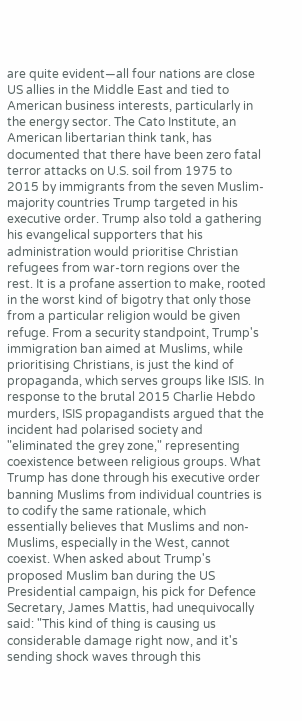are quite evident—all four nations are close US allies in the Middle East and tied to American business interests, particularly in the energy sector. The Cato Institute, an American libertarian think tank, has documented that there have been zero fatal terror attacks on U.S. soil from 1975 to 2015 by immigrants from the seven Muslim-majority countries Trump targeted in his executive order. Trump also told a gathering his evangelical supporters that his administration would prioritise Christian refugees from war-torn regions over the rest. It is a profane assertion to make, rooted in the worst kind of bigotry that only those from a particular religion would be given refuge. From a security standpoint, Trump's immigration ban aimed at Muslims, while prioritising Christians, is just the kind of propaganda, which serves groups like ISIS. In response to the brutal 2015 Charlie Hebdo murders, ISIS propagandists argued that the incident had polarised society and "eliminated the grey zone," representing coexistence between religious groups. What Trump has done through his executive order banning Muslims from individual countries is to codify the same rationale, which essentially believes that Muslims and non-Muslims, especially in the West, cannot coexist. When asked about Trump's proposed Muslim ban during the US Presidential campaign, his pick for Defence Secretary, James Mattis, had unequivocally said: "This kind of thing is causing us considerable damage right now, and it's sending shock waves through this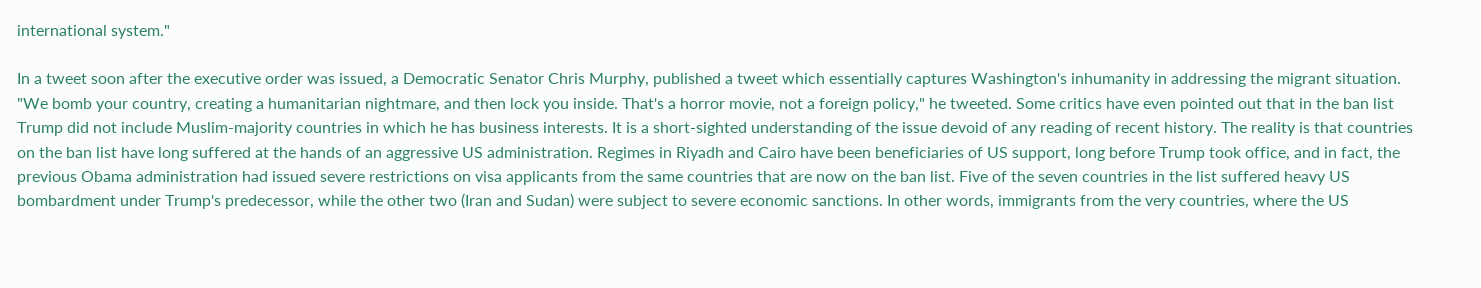international system."

In a tweet soon after the executive order was issued, a Democratic Senator Chris Murphy, published a tweet which essentially captures Washington's inhumanity in addressing the migrant situation. "We bomb your country, creating a humanitarian nightmare, and then lock you inside. That's a horror movie, not a foreign policy," he tweeted. Some critics have even pointed out that in the ban list Trump did not include Muslim-majority countries in which he has business interests. It is a short-sighted understanding of the issue devoid of any reading of recent history. The reality is that countries on the ban list have long suffered at the hands of an aggressive US administration. Regimes in Riyadh and Cairo have been beneficiaries of US support, long before Trump took office, and in fact, the previous Obama administration had issued severe restrictions on visa applicants from the same countries that are now on the ban list. Five of the seven countries in the list suffered heavy US bombardment under Trump's predecessor, while the other two (Iran and Sudan) were subject to severe economic sanctions. In other words, immigrants from the very countries, where the US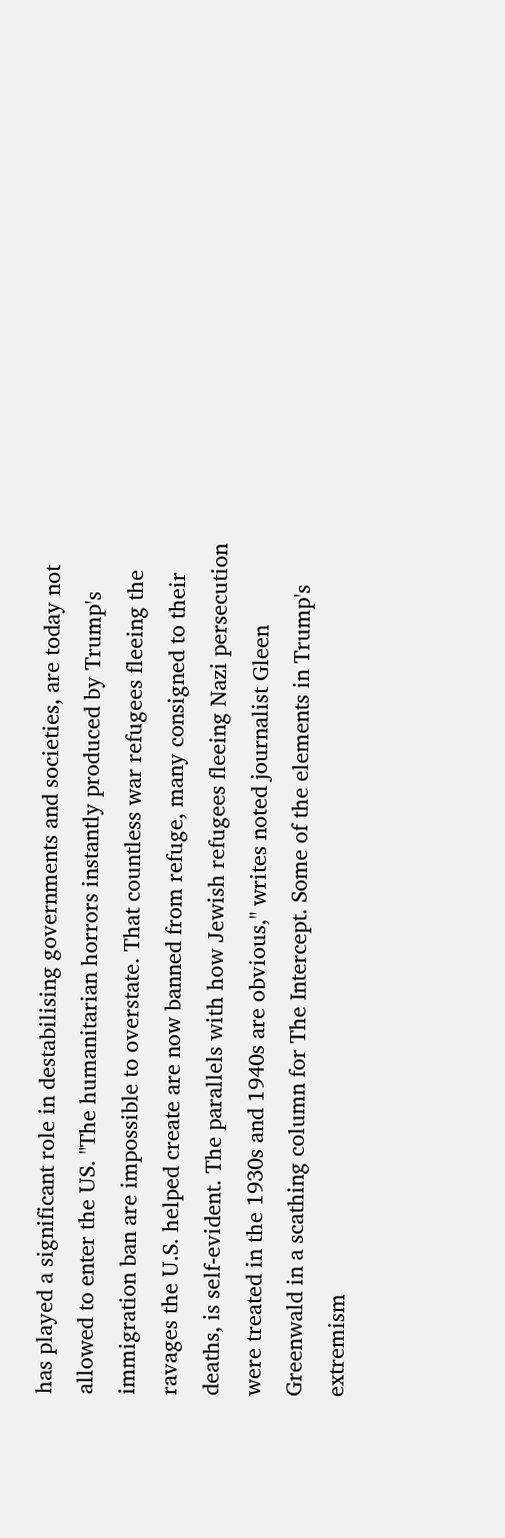has played a significant role in destabilising governments and societies, are today not allowed to enter the US. "The humanitarian horrors instantly produced by Trump's immigration ban are impossible to overstate. That countless war refugees fleeing the ravages the U.S. helped create are now banned from refuge, many consigned to their deaths, is self-evident. The parallels with how Jewish refugees fleeing Nazi persecution were treated in the 1930s and 1940s are obvious," writes noted journalist Gleen Greenwald in a scathing column for The Intercept. Some of the elements in Trump's extremism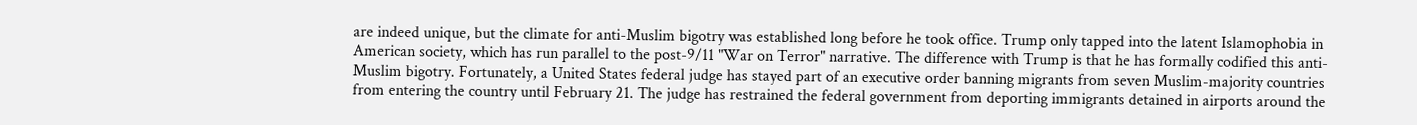are indeed unique, but the climate for anti-Muslim bigotry was established long before he took office. Trump only tapped into the latent Islamophobia in American society, which has run parallel to the post-9/11 "War on Terror" narrative. The difference with Trump is that he has formally codified this anti-Muslim bigotry. Fortunately, a United States federal judge has stayed part of an executive order banning migrants from seven Muslim-majority countries from entering the country until February 21. The judge has restrained the federal government from deporting immigrants detained in airports around the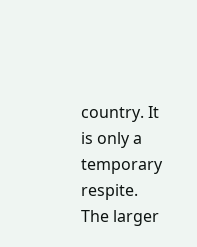country. It is only a temporary respite. The larger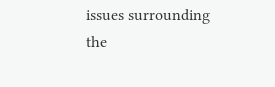issues surrounding the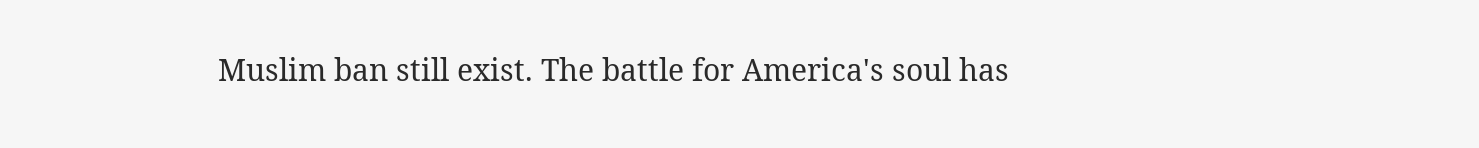Muslim ban still exist. The battle for America's soul has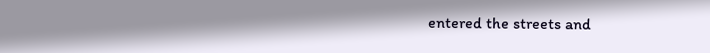entered the streets and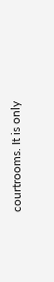courtrooms. It is only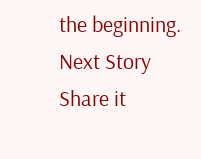the beginning.
Next Story
Share it